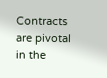Contracts are pivotal in the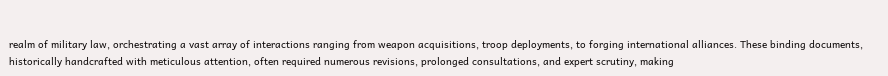realm of military law, orchestrating a vast array of interactions ranging from weapon acquisitions, troop deployments, to forging international alliances. These binding documents, historically handcrafted with meticulous attention, often required numerous revisions, prolonged consultations, and expert scrutiny, making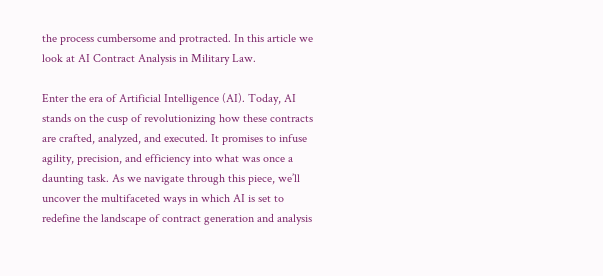the process cumbersome and protracted. In this article we look at AI Contract Analysis in Military Law.

Enter the era of Artificial Intelligence (AI). Today, AI stands on the cusp of revolutionizing how these contracts are crafted, analyzed, and executed. It promises to infuse agility, precision, and efficiency into what was once a daunting task. As we navigate through this piece, we’ll uncover the multifaceted ways in which AI is set to redefine the landscape of contract generation and analysis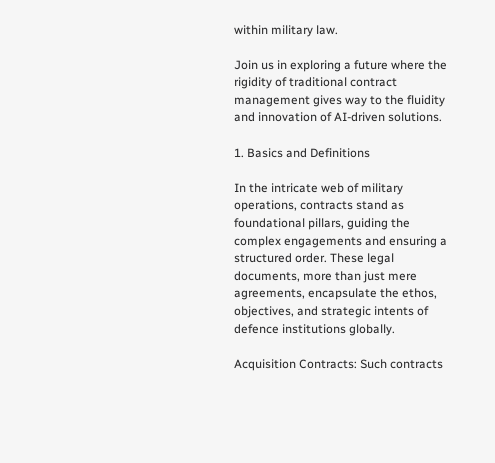within military law.

Join us in exploring a future where the rigidity of traditional contract management gives way to the fluidity and innovation of AI-driven solutions.

1. Basics and Definitions

In the intricate web of military operations, contracts stand as foundational pillars, guiding the complex engagements and ensuring a structured order. These legal documents, more than just mere agreements, encapsulate the ethos, objectives, and strategic intents of defence institutions globally.

Acquisition Contracts: Such contracts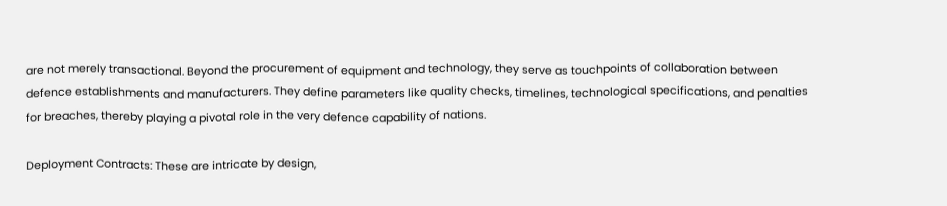are not merely transactional. Beyond the procurement of equipment and technology, they serve as touchpoints of collaboration between defence establishments and manufacturers. They define parameters like quality checks, timelines, technological specifications, and penalties for breaches, thereby playing a pivotal role in the very defence capability of nations.

Deployment Contracts: These are intricate by design,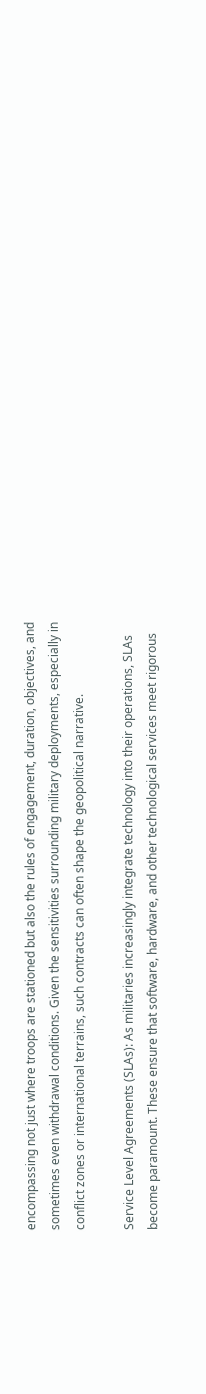encompassing not just where troops are stationed but also the rules of engagement, duration, objectives, and sometimes even withdrawal conditions. Given the sensitivities surrounding military deployments, especially in conflict zones or international terrains, such contracts can often shape the geopolitical narrative.

Service Level Agreements (SLAs): As militaries increasingly integrate technology into their operations, SLAs become paramount. These ensure that software, hardware, and other technological services meet rigorous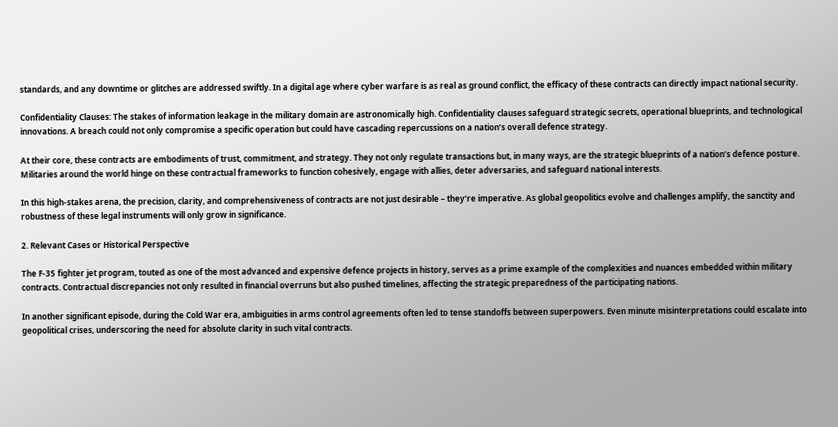standards, and any downtime or glitches are addressed swiftly. In a digital age where cyber warfare is as real as ground conflict, the efficacy of these contracts can directly impact national security.

Confidentiality Clauses: The stakes of information leakage in the military domain are astronomically high. Confidentiality clauses safeguard strategic secrets, operational blueprints, and technological innovations. A breach could not only compromise a specific operation but could have cascading repercussions on a nation’s overall defence strategy.

At their core, these contracts are embodiments of trust, commitment, and strategy. They not only regulate transactions but, in many ways, are the strategic blueprints of a nation’s defence posture. Militaries around the world hinge on these contractual frameworks to function cohesively, engage with allies, deter adversaries, and safeguard national interests.

In this high-stakes arena, the precision, clarity, and comprehensiveness of contracts are not just desirable – they’re imperative. As global geopolitics evolve and challenges amplify, the sanctity and robustness of these legal instruments will only grow in significance.

2. Relevant Cases or Historical Perspective

The F-35 fighter jet program, touted as one of the most advanced and expensive defence projects in history, serves as a prime example of the complexities and nuances embedded within military contracts. Contractual discrepancies not only resulted in financial overruns but also pushed timelines, affecting the strategic preparedness of the participating nations.

In another significant episode, during the Cold War era, ambiguities in arms control agreements often led to tense standoffs between superpowers. Even minute misinterpretations could escalate into geopolitical crises, underscoring the need for absolute clarity in such vital contracts.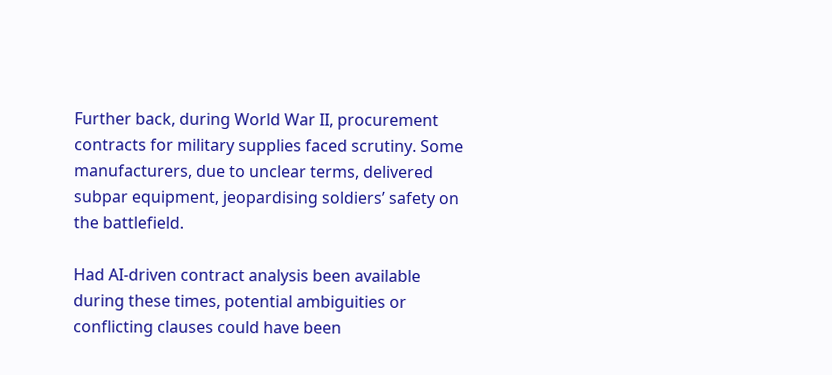Further back, during World War II, procurement contracts for military supplies faced scrutiny. Some manufacturers, due to unclear terms, delivered subpar equipment, jeopardising soldiers’ safety on the battlefield.

Had AI-driven contract analysis been available during these times, potential ambiguities or conflicting clauses could have been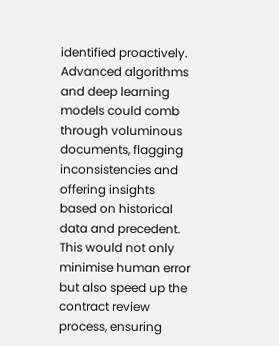identified proactively. Advanced algorithms and deep learning models could comb through voluminous documents, flagging inconsistencies and offering insights based on historical data and precedent. This would not only minimise human error but also speed up the contract review process, ensuring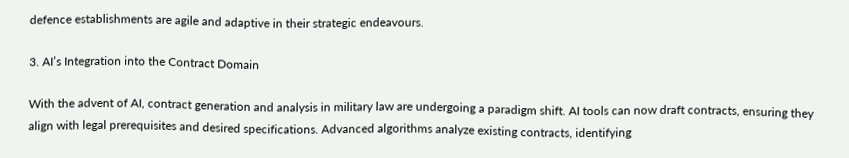defence establishments are agile and adaptive in their strategic endeavours.

3. AI’s Integration into the Contract Domain

With the advent of AI, contract generation and analysis in military law are undergoing a paradigm shift. AI tools can now draft contracts, ensuring they align with legal prerequisites and desired specifications. Advanced algorithms analyze existing contracts, identifying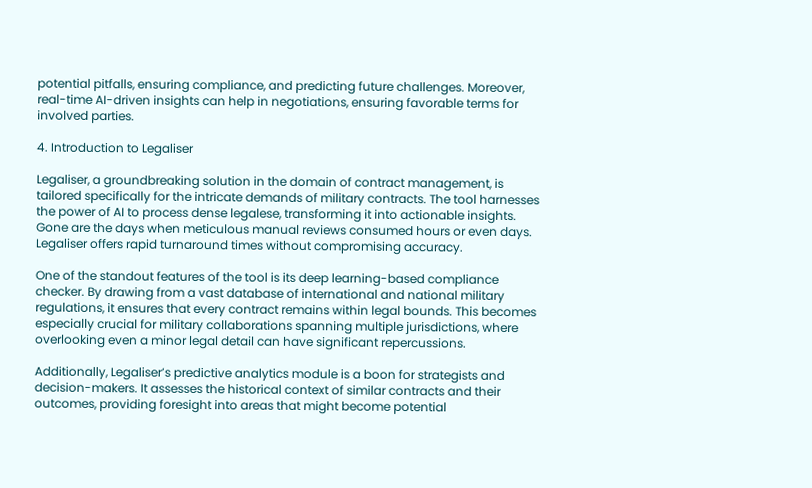potential pitfalls, ensuring compliance, and predicting future challenges. Moreover, real-time AI-driven insights can help in negotiations, ensuring favorable terms for involved parties.

4. Introduction to Legaliser

Legaliser, a groundbreaking solution in the domain of contract management, is tailored specifically for the intricate demands of military contracts. The tool harnesses the power of AI to process dense legalese, transforming it into actionable insights. Gone are the days when meticulous manual reviews consumed hours or even days. Legaliser offers rapid turnaround times without compromising accuracy.

One of the standout features of the tool is its deep learning-based compliance checker. By drawing from a vast database of international and national military regulations, it ensures that every contract remains within legal bounds. This becomes especially crucial for military collaborations spanning multiple jurisdictions, where overlooking even a minor legal detail can have significant repercussions.

Additionally, Legaliser’s predictive analytics module is a boon for strategists and decision-makers. It assesses the historical context of similar contracts and their outcomes, providing foresight into areas that might become potential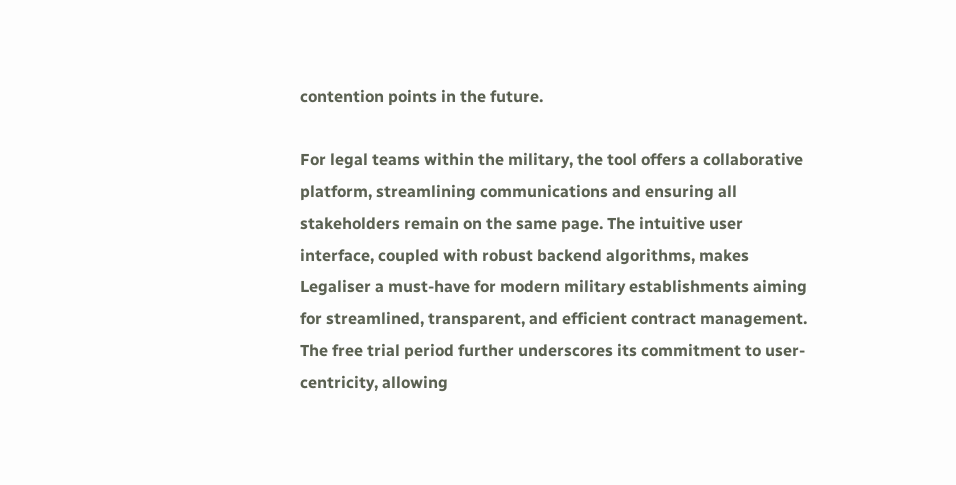contention points in the future.

For legal teams within the military, the tool offers a collaborative platform, streamlining communications and ensuring all stakeholders remain on the same page. The intuitive user interface, coupled with robust backend algorithms, makes Legaliser a must-have for modern military establishments aiming for streamlined, transparent, and efficient contract management. The free trial period further underscores its commitment to user-centricity, allowing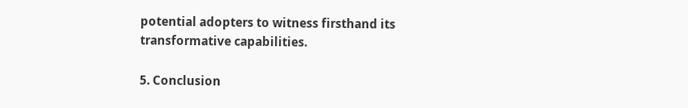potential adopters to witness firsthand its transformative capabilities.

5. Conclusion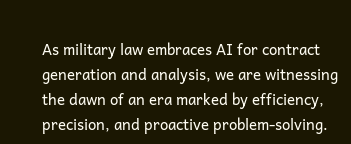As military law embraces AI for contract generation and analysis, we are witnessing the dawn of an era marked by efficiency, precision, and proactive problem-solving.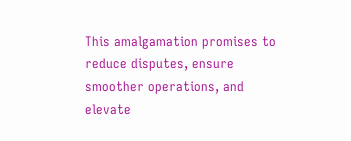This amalgamation promises to reduce disputes, ensure smoother operations, and elevate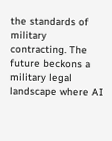the standards of military contracting. The future beckons a military legal landscape where AI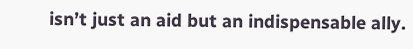isn’t just an aid but an indispensable ally.